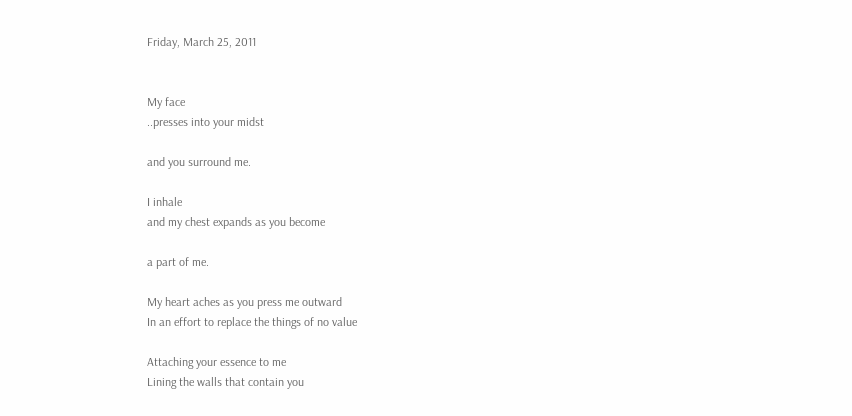Friday, March 25, 2011


My face
..presses into your midst

and you surround me.

I inhale
and my chest expands as you become

a part of me.

My heart aches as you press me outward
In an effort to replace the things of no value

Attaching your essence to me
Lining the walls that contain you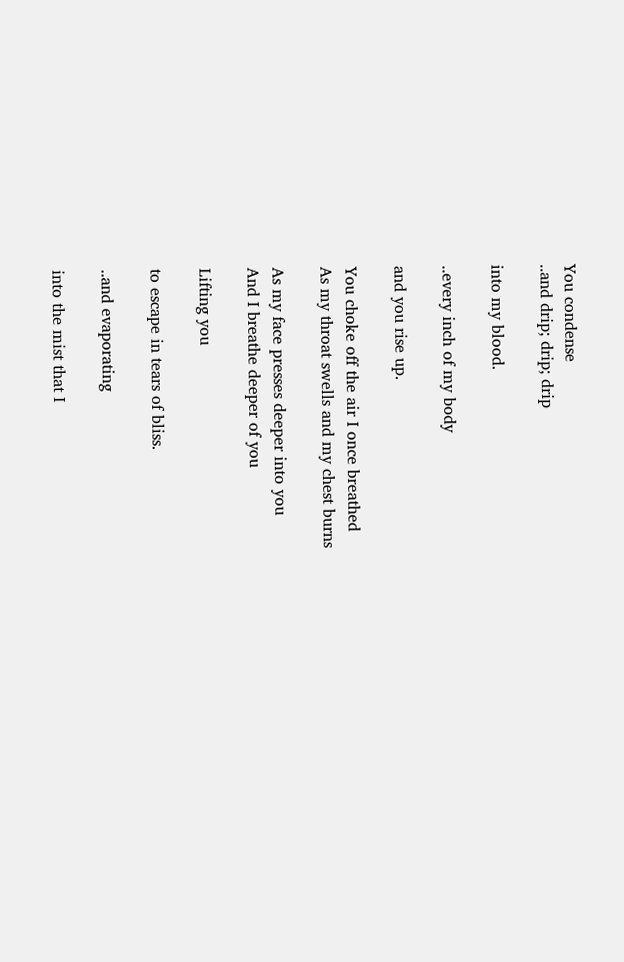You condense
..and drip; drip; drip

into my blood.

..every inch of my body

and you rise up.

You choke off the air I once breathed
As my throat swells and my chest burns

As my face presses deeper into you
And I breathe deeper of you

Lifting you

to escape in tears of bliss.

..and evaporating

into the mist that I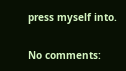press myself into.

No comments: